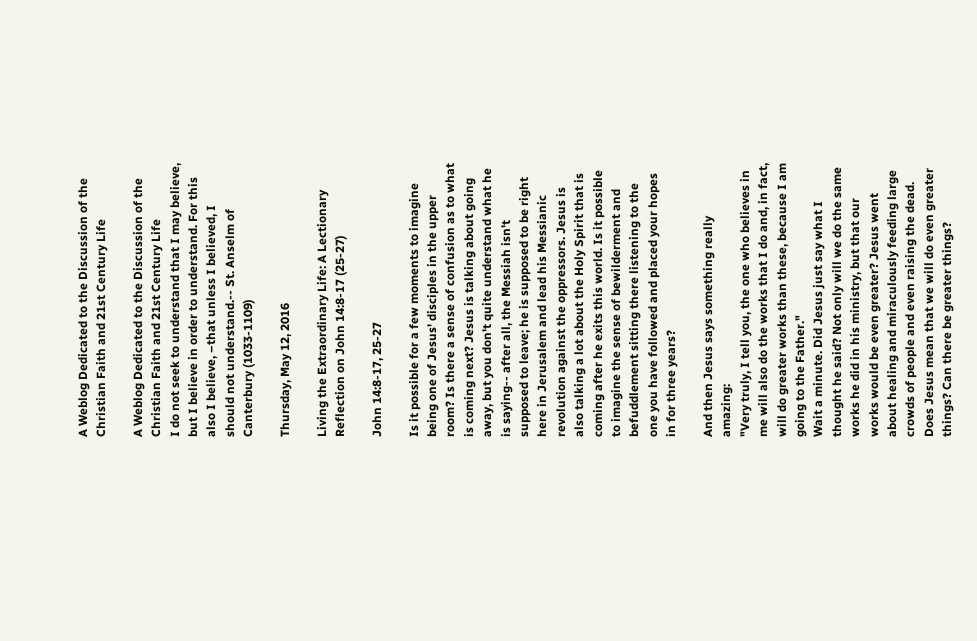A Weblog Dedicated to the Discussion of the Christian Faith and 21st Century Life

A Weblog Dedicated to the Discussion of the Christian Faith and 21st Century Life
I do not seek to understand that I may believe, but I believe in order to understand. For this also I believe, –that unless I believed, I should not understand.-- St. Anselm of Canterbury (1033-1109)

Thursday, May 12, 2016

Living the Extraordinary Life: A Lectionary Reflection on John 14:8-17 (25-27)

John 14:8-17, 25-27

Is it possible for a few moments to imagine being one of Jesus' disciples in the upper room? Is there a sense of confusion as to what is coming next? Jesus is talking about going away, but you don't quite understand what he is saying-- after all, the Messiah isn't supposed to leave; he is supposed to be right here in Jerusalem and lead his Messianic revolution against the oppressors. Jesus is also talking a lot about the Holy Spirit that is coming after he exits this world. Is it possible to imagine the sense of bewilderment and befuddlement sitting there listening to the one you have followed and placed your hopes in for three years?

And then Jesus says something really amazing:
"Very truly, I tell you, the one who believes in me will also do the works that I do and, in fact, will do greater works than these, because I am going to the Father."
Wait a minute. Did Jesus just say what I thought he said? Not only will we do the same works he did in his ministry, but that our works would be even greater? Jesus went about healing and miraculously feeding large crowds of people and even raising the dead. Does Jesus mean that we will do even greater things? Can there be greater things?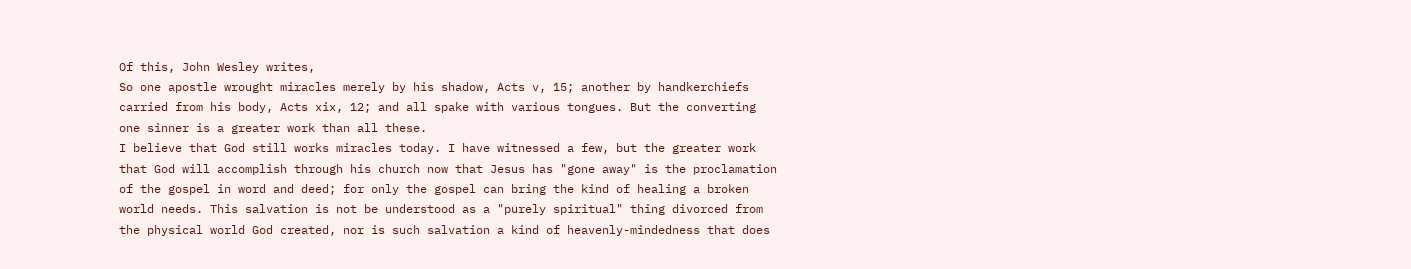Of this, John Wesley writes,
So one apostle wrought miracles merely by his shadow, Acts v, 15; another by handkerchiefs carried from his body, Acts xix, 12; and all spake with various tongues. But the converting one sinner is a greater work than all these.
I believe that God still works miracles today. I have witnessed a few, but the greater work that God will accomplish through his church now that Jesus has "gone away" is the proclamation of the gospel in word and deed; for only the gospel can bring the kind of healing a broken world needs. This salvation is not be understood as a "purely spiritual" thing divorced from the physical world God created, nor is such salvation a kind of heavenly-mindedness that does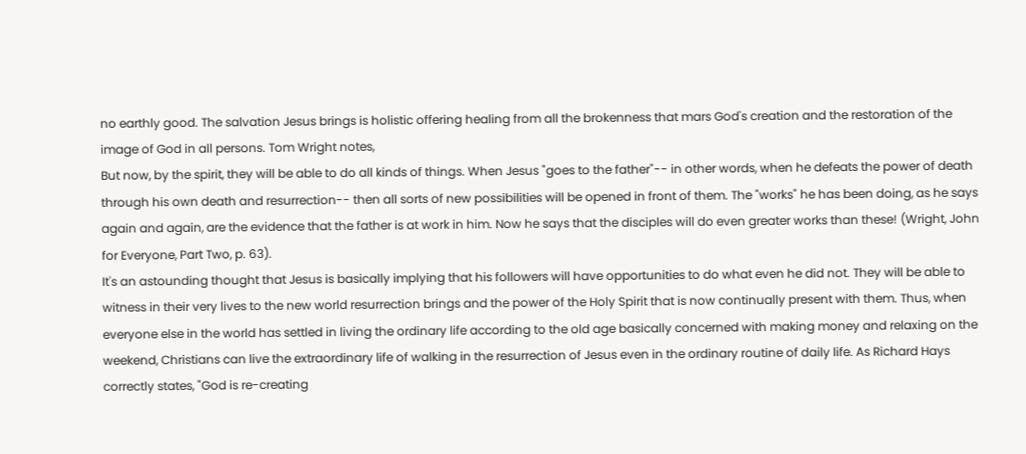no earthly good. The salvation Jesus brings is holistic offering healing from all the brokenness that mars God's creation and the restoration of the image of God in all persons. Tom Wright notes,
But now, by the spirit, they will be able to do all kinds of things. When Jesus "goes to the father"-- in other words, when he defeats the power of death through his own death and resurrection-- then all sorts of new possibilities will be opened in front of them. The "works" he has been doing, as he says again and again, are the evidence that the father is at work in him. Now he says that the disciples will do even greater works than these! (Wright, John for Everyone, Part Two, p. 63).
It's an astounding thought that Jesus is basically implying that his followers will have opportunities to do what even he did not. They will be able to witness in their very lives to the new world resurrection brings and the power of the Holy Spirit that is now continually present with them. Thus, when everyone else in the world has settled in living the ordinary life according to the old age basically concerned with making money and relaxing on the weekend, Christians can live the extraordinary life of walking in the resurrection of Jesus even in the ordinary routine of daily life. As Richard Hays correctly states, "God is re-creating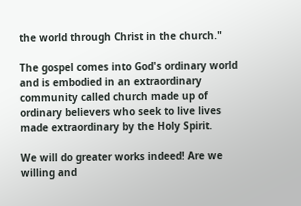the world through Christ in the church."

The gospel comes into God's ordinary world and is embodied in an extraordinary community called church made up of ordinary believers who seek to live lives made extraordinary by the Holy Spirit.

We will do greater works indeed! Are we willing and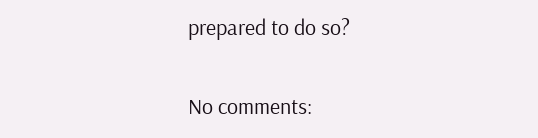prepared to do so?

No comments: